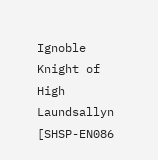Ignoble Knight of High Laundsallyn
[SHSP-EN086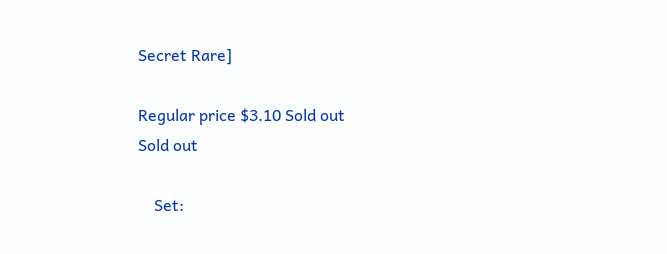Secret Rare]

Regular price $3.10 Sold out
Sold out

    Set: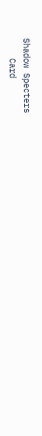Shadow Specters
    Card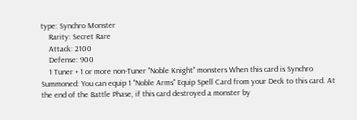type: Synchro Monster
    Rarity: Secret Rare
    Attack: 2100
    Defense: 900
    1 Tuner + 1 or more non-Tuner "Noble Knight" monsters When this card is Synchro Summoned: You can equip 1 "Noble Arms" Equip Spell Card from your Deck to this card. At the end of the Battle Phase, if this card destroyed a monster by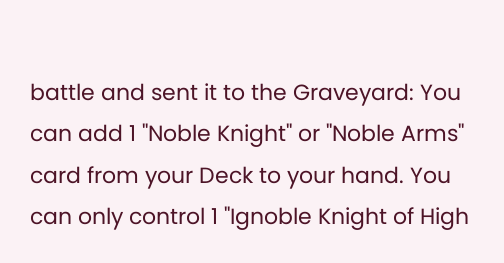battle and sent it to the Graveyard: You can add 1 "Noble Knight" or "Noble Arms" card from your Deck to your hand. You can only control 1 "Ignoble Knight of High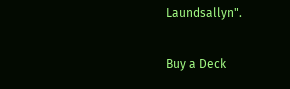Laundsallyn".

Buy a Deck